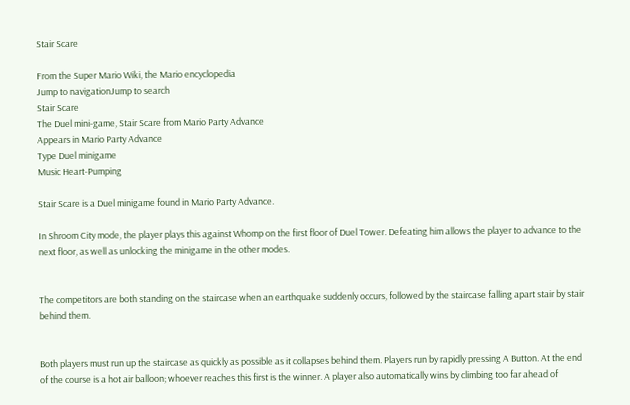Stair Scare

From the Super Mario Wiki, the Mario encyclopedia
Jump to navigationJump to search
Stair Scare
The Duel mini-game, Stair Scare from Mario Party Advance
Appears in Mario Party Advance
Type Duel minigame
Music Heart-Pumping

Stair Scare is a Duel minigame found in Mario Party Advance.

In Shroom City mode, the player plays this against Whomp on the first floor of Duel Tower. Defeating him allows the player to advance to the next floor, as well as unlocking the minigame in the other modes.


The competitors are both standing on the staircase when an earthquake suddenly occurs, followed by the staircase falling apart stair by stair behind them.


Both players must run up the staircase as quickly as possible as it collapses behind them. Players run by rapidly pressing A Button. At the end of the course is a hot air balloon; whoever reaches this first is the winner. A player also automatically wins by climbing too far ahead of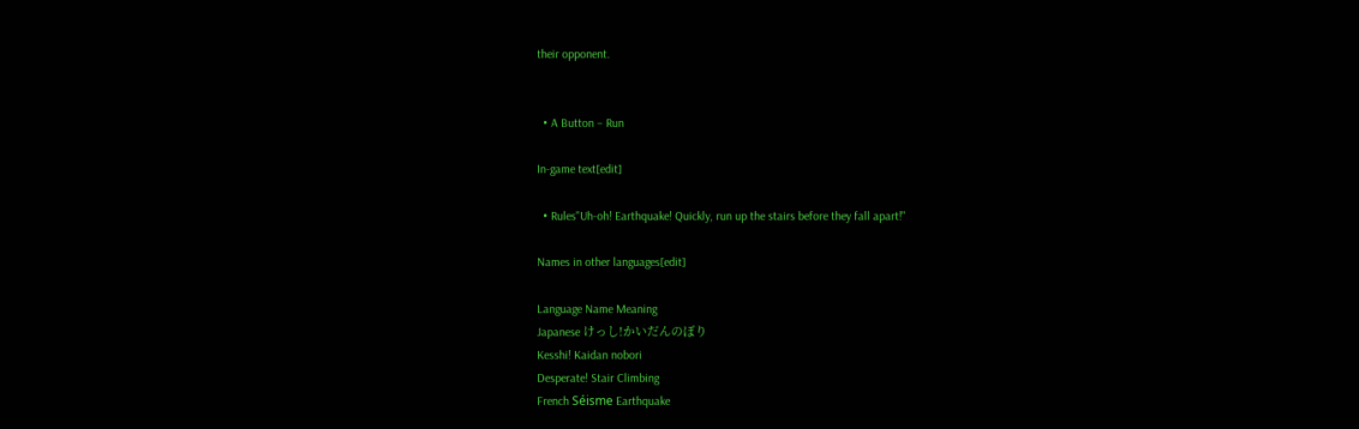their opponent.


  • A Button – Run

In-game text[edit]

  • Rules"Uh-oh! Earthquake! Quickly, run up the stairs before they fall apart!"

Names in other languages[edit]

Language Name Meaning
Japanese けっし!かいだんのぼり
Kesshi! Kaidan nobori
Desperate! Stair Climbing
French Séisme Earthquake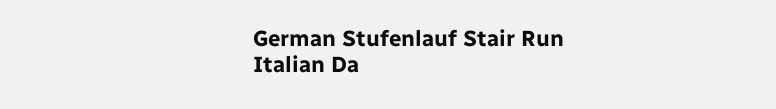German Stufenlauf Stair Run
Italian Da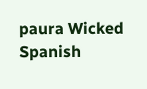paura Wicked
Spanish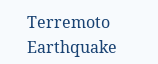Terremoto Earthquake